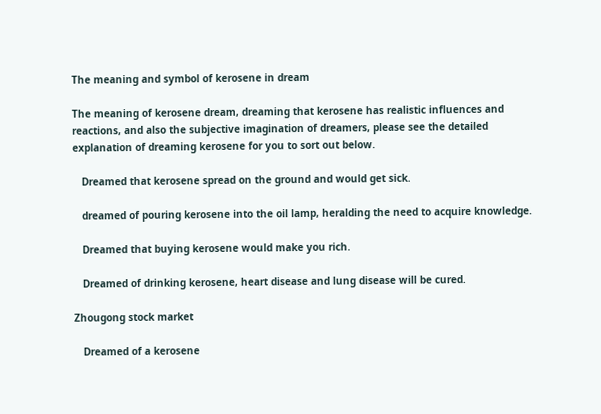The meaning and symbol of kerosene in dream

The meaning of kerosene dream, dreaming that kerosene has realistic influences and reactions, and also the subjective imagination of dreamers, please see the detailed explanation of dreaming kerosene for you to sort out below.

   Dreamed that kerosene spread on the ground and would get sick.

   dreamed of pouring kerosene into the oil lamp, heralding the need to acquire knowledge.

   Dreamed that buying kerosene would make you rich.

   Dreamed of drinking kerosene, heart disease and lung disease will be cured.

Zhougong stock market

   Dreamed of a kerosene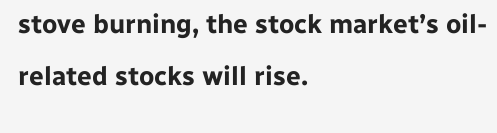stove burning, the stock market’s oil-related stocks will rise.